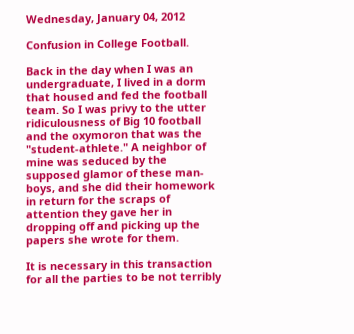Wednesday, January 04, 2012

Confusion in College Football.

Back in the day when I was an undergraduate, I lived in a dorm that housed and fed the football team. So I was privy to the utter ridiculousness of Big 10 football and the oxymoron that was the "student-athlete." A neighbor of mine was seduced by the supposed glamor of these man-boys, and she did their homework in return for the scraps of attention they gave her in dropping off and picking up the papers she wrote for them.

It is necessary in this transaction for all the parties to be not terribly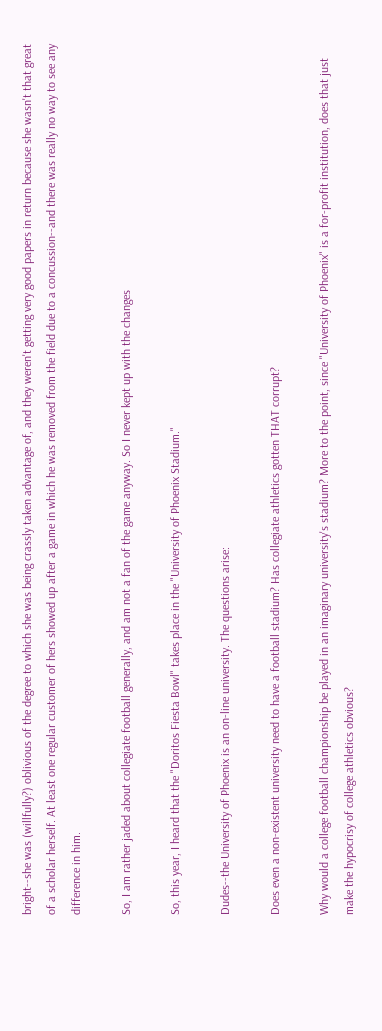bright--she was (willfully?) oblivious of the degree to which she was being crassly taken advantage of, and they weren't getting very good papers in return because she wasn't that great of a scholar herself. At least one regular customer of hers showed up after a game in which he was removed from the field due to a concussion--and there was really no way to see any difference in him.

So, I am rather jaded about collegiate football generally, and am not a fan of the game anyway. So I never kept up with the changes

So, this year, I heard that the "Doritos Fiesta Bowl" takes place in the "University of Phoenix Stadium."

Dudes--the University of Phoenix is an on-line university. The questions arise:

Does even a non-existent university need to have a football stadium? Has collegiate athletics gotten THAT corrupt?

Why would a college football championship be played in an imaginary university's stadium? More to the point, since "University of Phoenix" is a for-profit institution, does that just make the hypocrisy of college athletics obvious?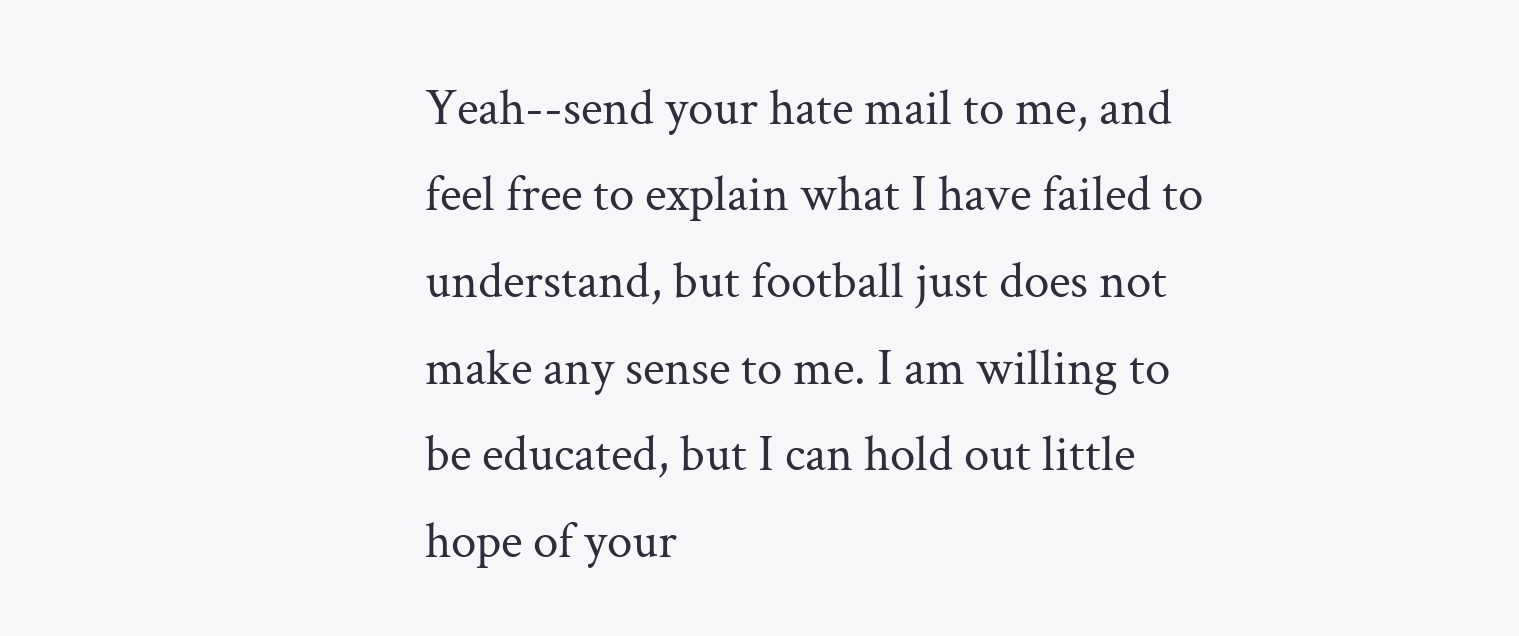Yeah--send your hate mail to me, and feel free to explain what I have failed to understand, but football just does not make any sense to me. I am willing to be educated, but I can hold out little hope of your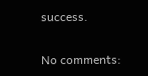success.

No comments: